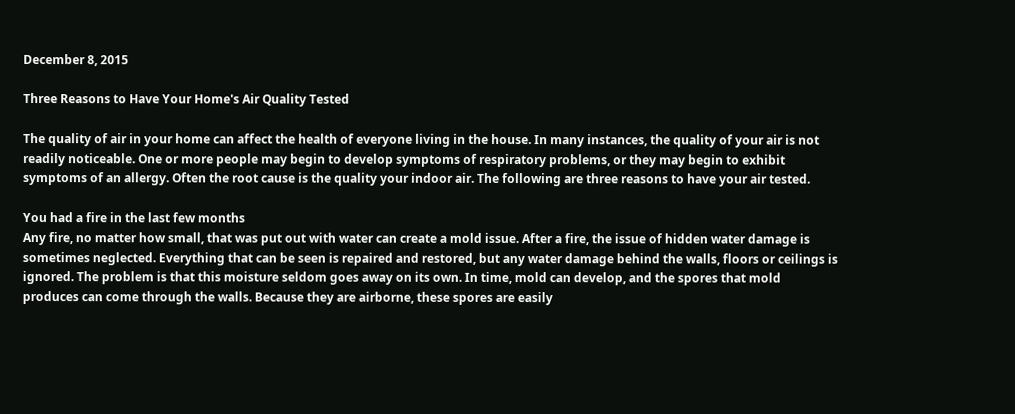December 8, 2015

Three Reasons to Have Your Home's Air Quality Tested

The quality of air in your home can affect the health of everyone living in the house. In many instances, the quality of your air is not readily noticeable. One or more people may begin to develop symptoms of respiratory problems, or they may begin to exhibit symptoms of an allergy. Often the root cause is the quality your indoor air. The following are three reasons to have your air tested.

You had a fire in the last few months
Any fire, no matter how small, that was put out with water can create a mold issue. After a fire, the issue of hidden water damage is sometimes neglected. Everything that can be seen is repaired and restored, but any water damage behind the walls, floors or ceilings is ignored. The problem is that this moisture seldom goes away on its own. In time, mold can develop, and the spores that mold produces can come through the walls. Because they are airborne, these spores are easily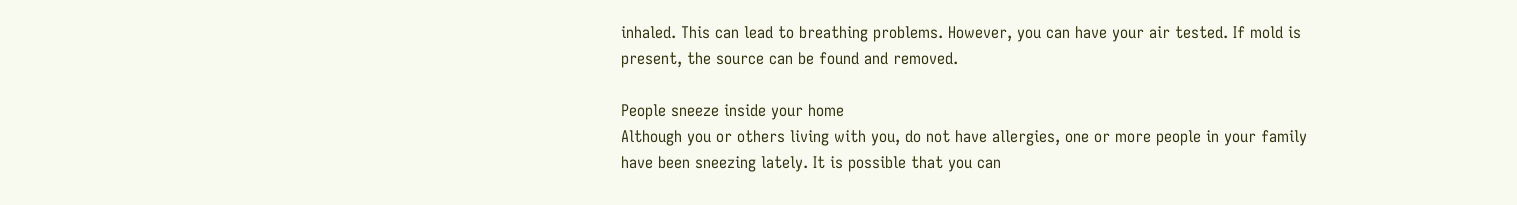inhaled. This can lead to breathing problems. However, you can have your air tested. If mold is present, the source can be found and removed.

People sneeze inside your home
Although you or others living with you, do not have allergies, one or more people in your family have been sneezing lately. It is possible that you can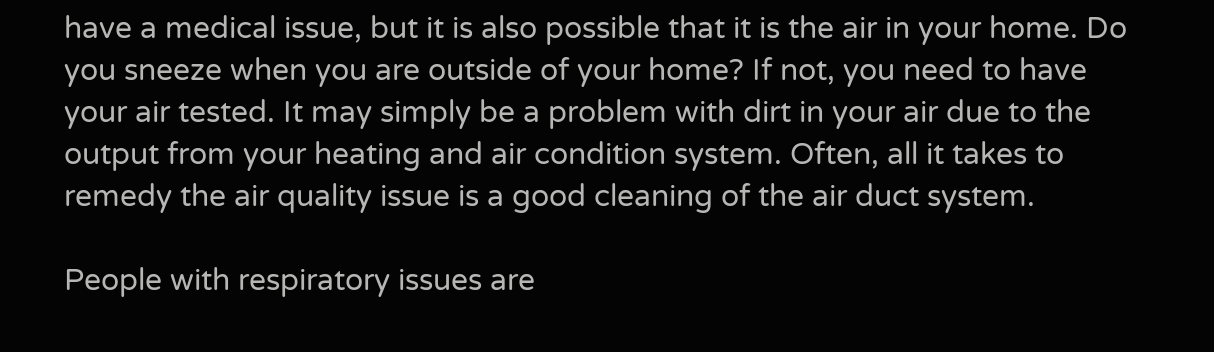have a medical issue, but it is also possible that it is the air in your home. Do you sneeze when you are outside of your home? If not, you need to have your air tested. It may simply be a problem with dirt in your air due to the output from your heating and air condition system. Often, all it takes to remedy the air quality issue is a good cleaning of the air duct system.

People with respiratory issues are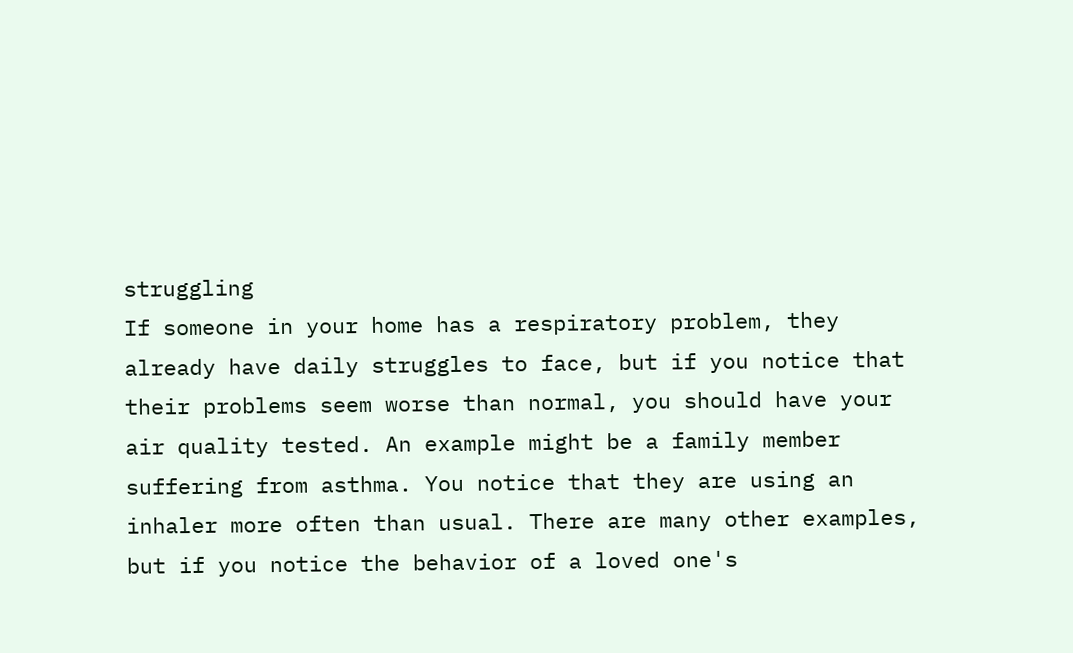struggling
If someone in your home has a respiratory problem, they already have daily struggles to face, but if you notice that their problems seem worse than normal, you should have your air quality tested. An example might be a family member suffering from asthma. You notice that they are using an inhaler more often than usual. There are many other examples, but if you notice the behavior of a loved one's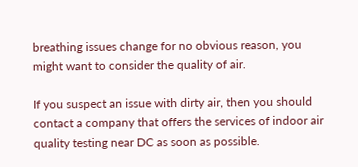breathing issues change for no obvious reason, you might want to consider the quality of air.

If you suspect an issue with dirty air, then you should contact a company that offers the services of indoor air quality testing near DC as soon as possible.